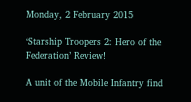Monday, 2 February 2015

‘Starship Troopers 2: Hero of the Federation’ Review!

A unit of the Mobile Infantry find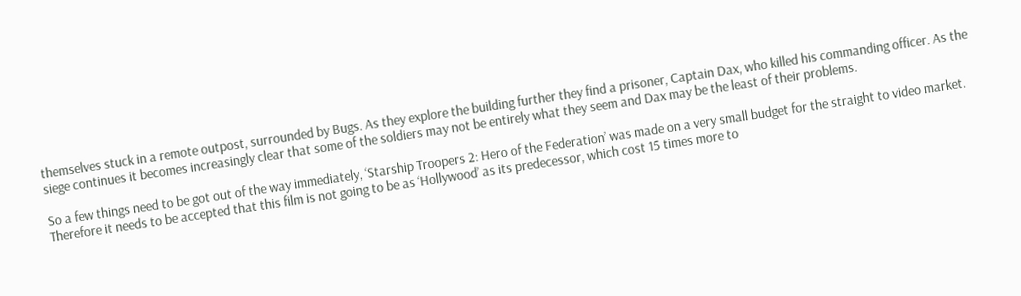themselves stuck in a remote outpost, surrounded by Bugs. As they explore the building further they find a prisoner, Captain Dax, who killed his commanding officer. As the siege continues it becomes increasingly clear that some of the soldiers may not be entirely what they seem and Dax may be the least of their problems.

So a few things need to be got out of the way immediately, ‘Starship Troopers 2: Hero of the Federation’ was made on a very small budget for the straight to video market. Therefore it needs to be accepted that this film is not going to be as ‘Hollywood’ as its predecessor, which cost 15 times more to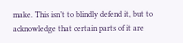make. This isn’t to blindly defend it, but to acknowledge that certain parts of it are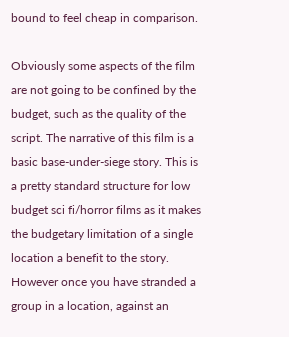bound to feel cheap in comparison.

Obviously some aspects of the film are not going to be confined by the budget, such as the quality of the script. The narrative of this film is a basic base-under-siege story. This is a pretty standard structure for low budget sci fi/horror films as it makes the budgetary limitation of a single location a benefit to the story. However once you have stranded a group in a location, against an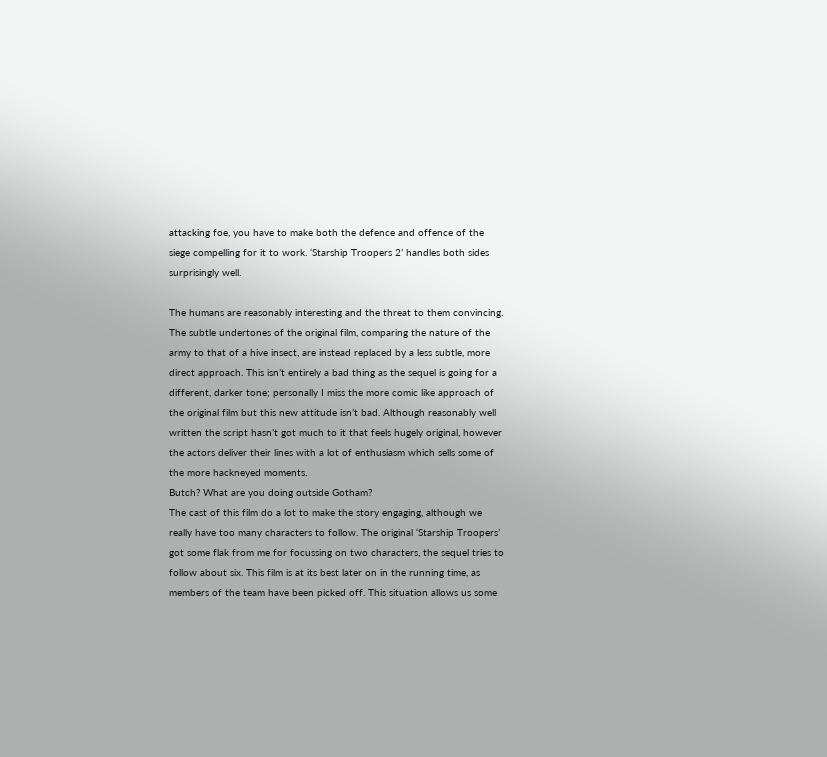attacking foe, you have to make both the defence and offence of the siege compelling for it to work. ‘Starship Troopers 2’ handles both sides surprisingly well.

The humans are reasonably interesting and the threat to them convincing. The subtle undertones of the original film, comparing the nature of the army to that of a hive insect, are instead replaced by a less subtle, more direct approach. This isn’t entirely a bad thing as the sequel is going for a different, darker tone; personally I miss the more comic like approach of the original film but this new attitude isn’t bad. Although reasonably well written the script hasn’t got much to it that feels hugely original, however the actors deliver their lines with a lot of enthusiasm which sells some of the more hackneyed moments.
Butch? What are you doing outside Gotham?
The cast of this film do a lot to make the story engaging, although we really have too many characters to follow. The original ‘Starship Troopers’ got some flak from me for focussing on two characters, the sequel tries to follow about six. This film is at its best later on in the running time, as members of the team have been picked off. This situation allows us some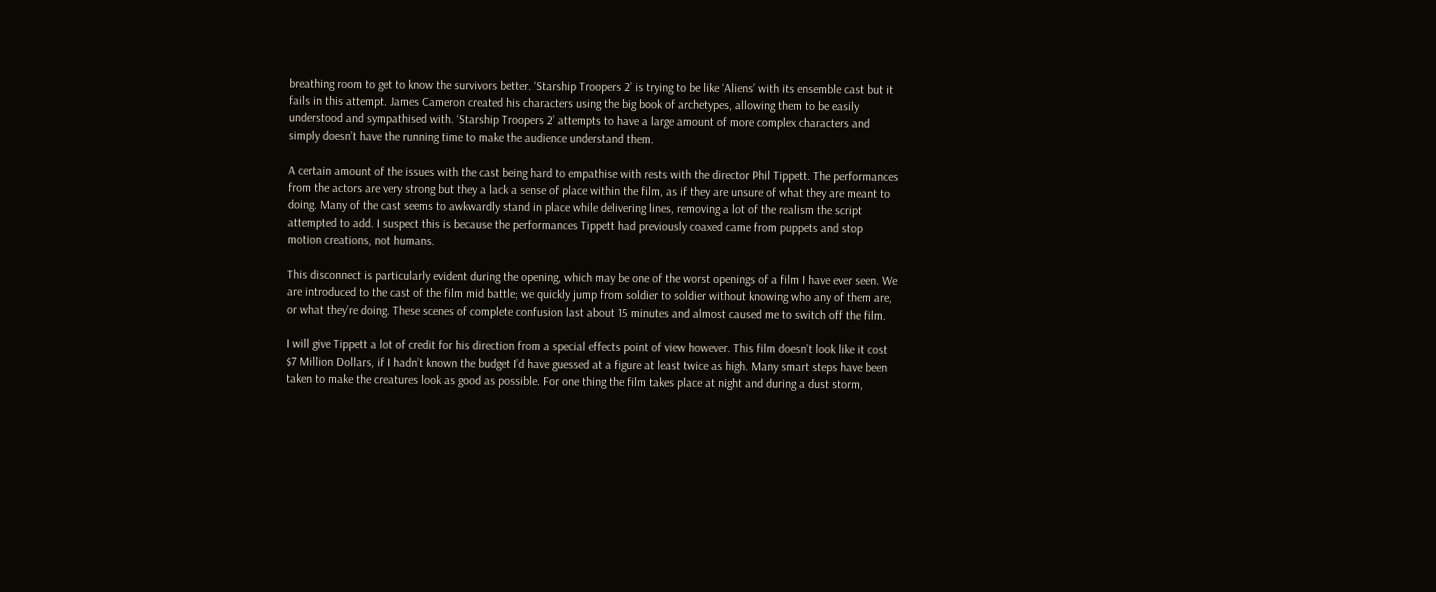breathing room to get to know the survivors better. ‘Starship Troopers 2’ is trying to be like ‘Aliens’ with its ensemble cast but it fails in this attempt. James Cameron created his characters using the big book of archetypes, allowing them to be easily understood and sympathised with. ‘Starship Troopers 2’ attempts to have a large amount of more complex characters and simply doesn’t have the running time to make the audience understand them.

A certain amount of the issues with the cast being hard to empathise with rests with the director Phil Tippett. The performances from the actors are very strong but they a lack a sense of place within the film, as if they are unsure of what they are meant to doing. Many of the cast seems to awkwardly stand in place while delivering lines, removing a lot of the realism the script attempted to add. I suspect this is because the performances Tippett had previously coaxed came from puppets and stop motion creations, not humans.

This disconnect is particularly evident during the opening, which may be one of the worst openings of a film I have ever seen. We are introduced to the cast of the film mid battle; we quickly jump from soldier to soldier without knowing who any of them are, or what they’re doing. These scenes of complete confusion last about 15 minutes and almost caused me to switch off the film.

I will give Tippett a lot of credit for his direction from a special effects point of view however. This film doesn’t look like it cost $7 Million Dollars, if I hadn’t known the budget I’d have guessed at a figure at least twice as high. Many smart steps have been taken to make the creatures look as good as possible. For one thing the film takes place at night and during a dust storm,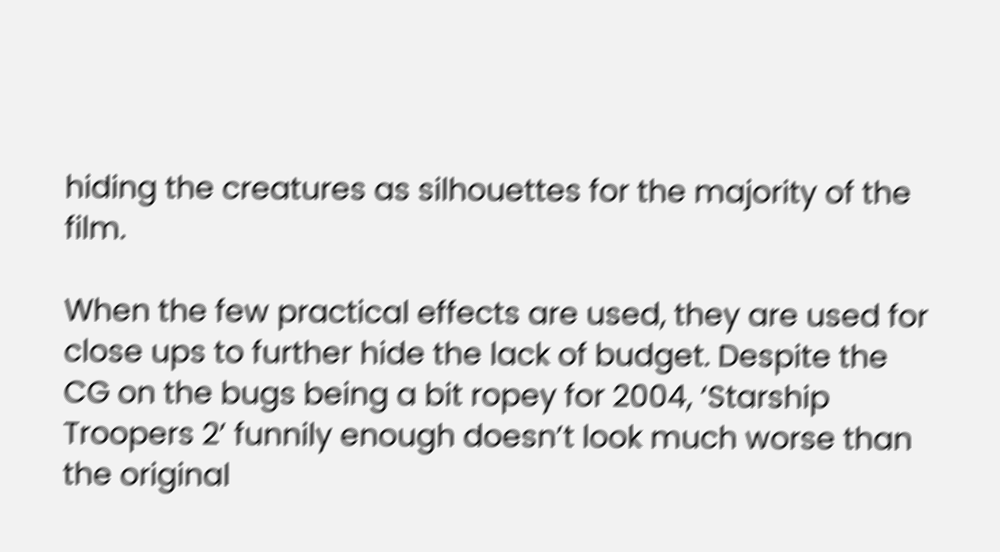hiding the creatures as silhouettes for the majority of the film.

When the few practical effects are used, they are used for close ups to further hide the lack of budget. Despite the CG on the bugs being a bit ropey for 2004, ‘Starship Troopers 2’ funnily enough doesn’t look much worse than the original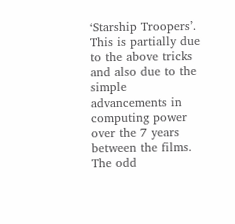‘Starship Troopers’. This is partially due to the above tricks and also due to the simple advancements in computing power over the 7 years between the films. The odd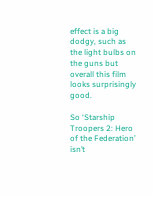effect is a big dodgy, such as the light bulbs on the guns but overall this film looks surprisingly good.

So ‘Starship Troopers 2: Hero of the Federation’ isn’t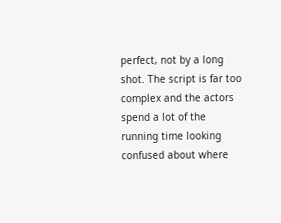perfect, not by a long shot. The script is far too complex and the actors spend a lot of the running time looking confused about where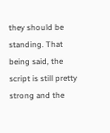they should be standing. That being said, the script is still pretty strong and the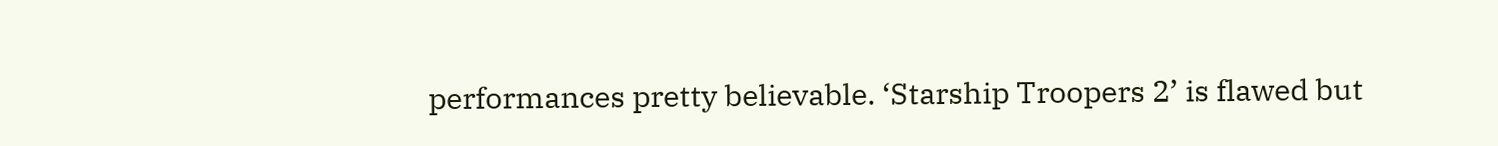performances pretty believable. ‘Starship Troopers 2’ is flawed but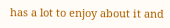has a lot to enjoy about it and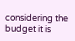considering the budget it is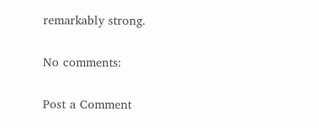remarkably strong.

No comments:

Post a Comment